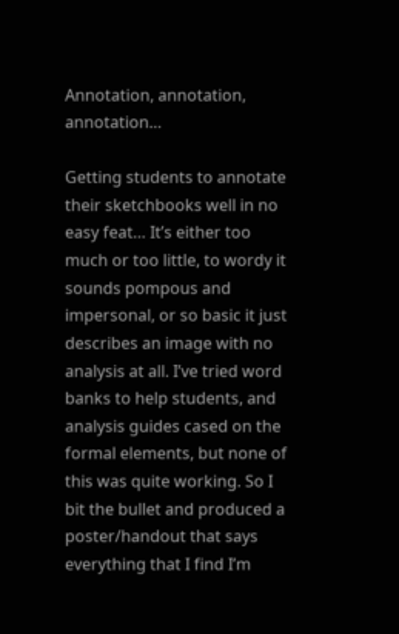Annotation, annotation, annotation…

Getting students to annotate their sketchbooks well in no easy feat… It’s either too much or too little, to wordy it sounds pompous and impersonal, or so basic it just describes an image with no analysis at all. I’ve tried word banks to help students, and analysis guides cased on the formal elements, but none of this was quite working. So I bit the bullet and produced a poster/handout that says everything that I find I’m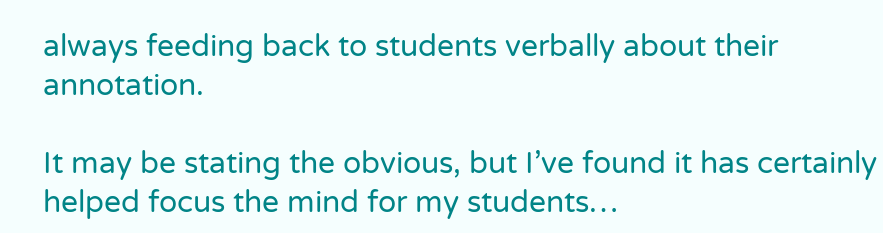always feeding back to students verbally about their annotation.

It may be stating the obvious, but I’ve found it has certainly helped focus the mind for my students…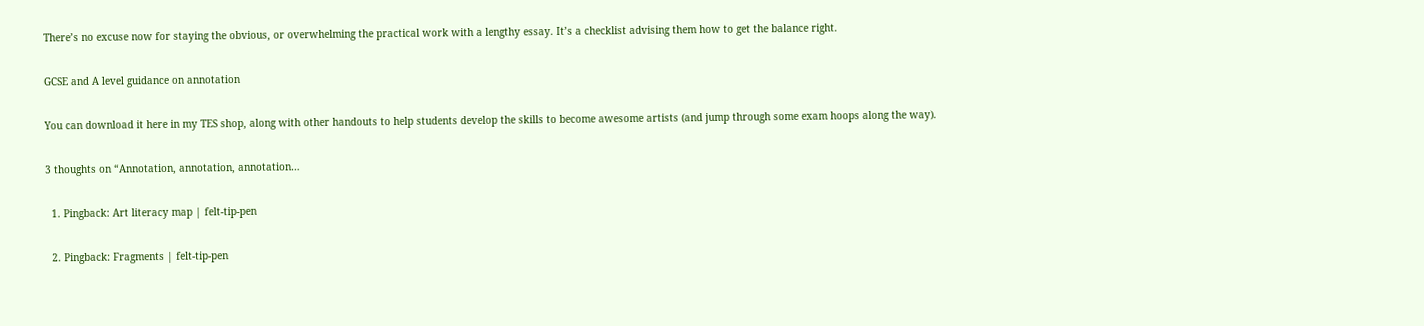There’s no excuse now for staying the obvious, or overwhelming the practical work with a lengthy essay. It’s a checklist advising them how to get the balance right.

GCSE and A level guidance on annotation

You can download it here in my TES shop, along with other handouts to help students develop the skills to become awesome artists (and jump through some exam hoops along the way).

3 thoughts on “Annotation, annotation, annotation…

  1. Pingback: Art literacy map | felt-tip-pen

  2. Pingback: Fragments | felt-tip-pen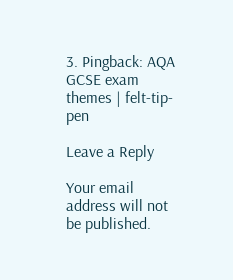3. Pingback: AQA GCSE exam themes | felt-tip-pen

Leave a Reply

Your email address will not be published.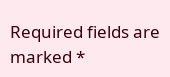Required fields are marked *